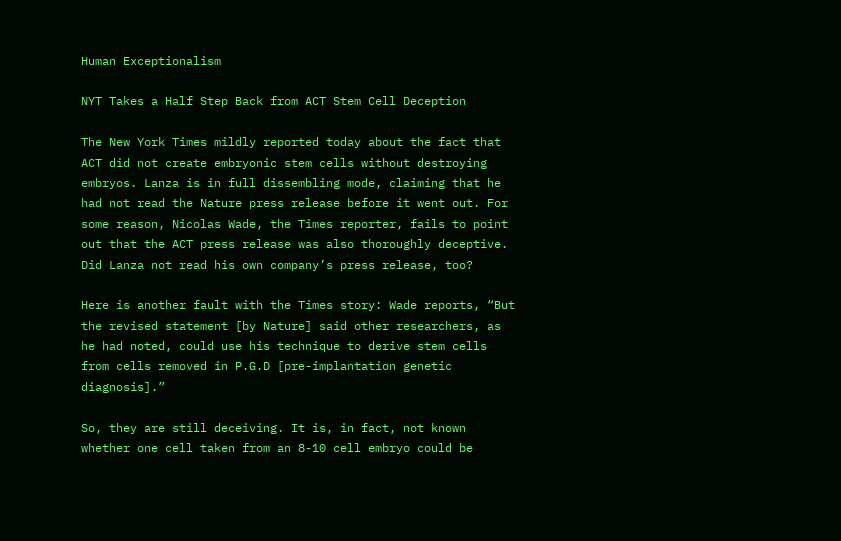Human Exceptionalism

NYT Takes a Half Step Back from ACT Stem Cell Deception

The New York Times mildly reported today about the fact that ACT did not create embryonic stem cells without destroying embryos. Lanza is in full dissembling mode, claiming that he had not read the Nature press release before it went out. For some reason, Nicolas Wade, the Times reporter, fails to point out that the ACT press release was also thoroughly deceptive. Did Lanza not read his own company’s press release, too?

Here is another fault with the Times story: Wade reports, “But the revised statement [by Nature] said other researchers, as he had noted, could use his technique to derive stem cells from cells removed in P.G.D [pre-implantation genetic diagnosis].”

So, they are still deceiving. It is, in fact, not known whether one cell taken from an 8-10 cell embryo could be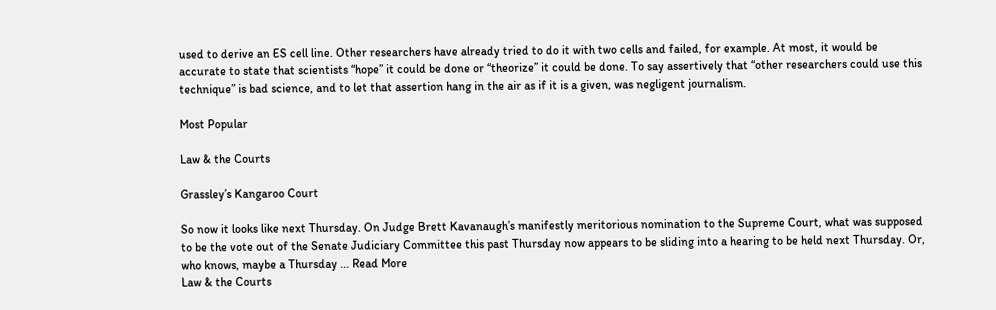used to derive an ES cell line. Other researchers have already tried to do it with two cells and failed, for example. At most, it would be accurate to state that scientists “hope” it could be done or “theorize” it could be done. To say assertively that “other researchers could use this technique” is bad science, and to let that assertion hang in the air as if it is a given, was negligent journalism.

Most Popular

Law & the Courts

Grassley’s Kangaroo Court

So now it looks like next Thursday. On Judge Brett Kavanaugh’s manifestly meritorious nomination to the Supreme Court, what was supposed to be the vote out of the Senate Judiciary Committee this past Thursday now appears to be sliding into a hearing to be held next Thursday. Or, who knows, maybe a Thursday ... Read More
Law & the Courts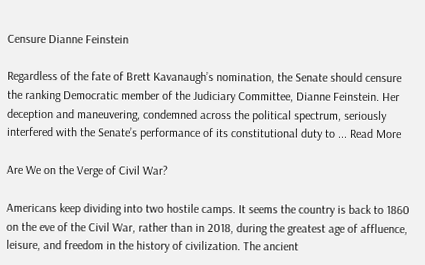Censure Dianne Feinstein

Regardless of the fate of Brett Kavanaugh’s nomination, the Senate should censure the ranking Democratic member of the Judiciary Committee, Dianne Feinstein. Her deception and maneuvering, condemned across the political spectrum, seriously interfered with the Senate’s performance of its constitutional duty to ... Read More

Are We on the Verge of Civil War?

Americans keep dividing into two hostile camps. It seems the country is back to 1860 on the eve of the Civil War, rather than in 2018, during the greatest age of affluence, leisure, and freedom in the history of civilization. The ancient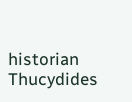historian Thucydides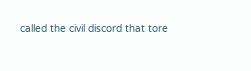called the civil discord that tore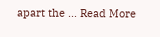apart the ... Read More